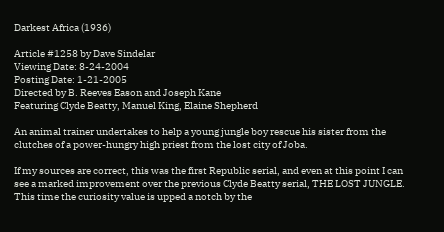Darkest Africa (1936)

Article #1258 by Dave Sindelar
Viewing Date: 8-24-2004
Posting Date: 1-21-2005
Directed by B. Reeves Eason and Joseph Kane
Featuring Clyde Beatty, Manuel King, Elaine Shepherd

An animal trainer undertakes to help a young jungle boy rescue his sister from the clutches of a power-hungry high priest from the lost city of Joba.

If my sources are correct, this was the first Republic serial, and even at this point I can see a marked improvement over the previous Clyde Beatty serial, THE LOST JUNGLE. This time the curiosity value is upped a notch by the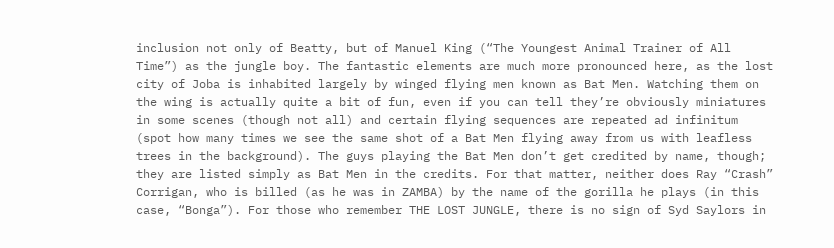inclusion not only of Beatty, but of Manuel King (“The Youngest Animal Trainer of All Time”) as the jungle boy. The fantastic elements are much more pronounced here, as the lost city of Joba is inhabited largely by winged flying men known as Bat Men. Watching them on the wing is actually quite a bit of fun, even if you can tell they’re obviously miniatures in some scenes (though not all) and certain flying sequences are repeated ad infinitum (spot how many times we see the same shot of a Bat Men flying away from us with leafless trees in the background). The guys playing the Bat Men don’t get credited by name, though; they are listed simply as Bat Men in the credits. For that matter, neither does Ray “Crash” Corrigan, who is billed (as he was in ZAMBA) by the name of the gorilla he plays (in this case, “Bonga”). For those who remember THE LOST JUNGLE, there is no sign of Syd Saylors in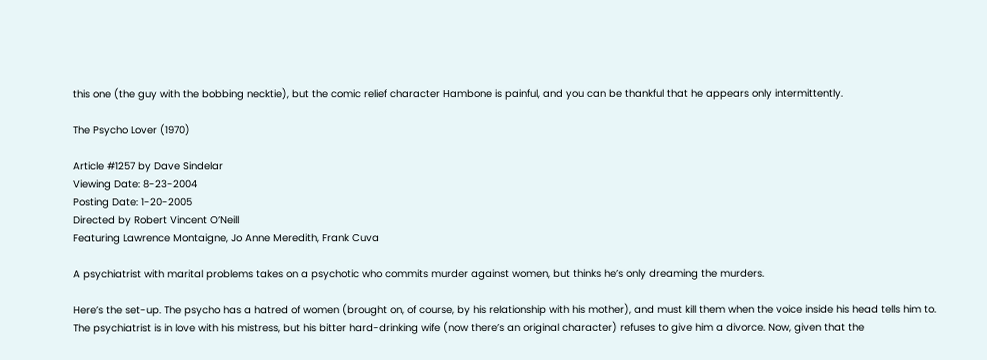this one (the guy with the bobbing necktie), but the comic relief character Hambone is painful, and you can be thankful that he appears only intermittently.

The Psycho Lover (1970)

Article #1257 by Dave Sindelar
Viewing Date: 8-23-2004
Posting Date: 1-20-2005
Directed by Robert Vincent O’Neill
Featuring Lawrence Montaigne, Jo Anne Meredith, Frank Cuva

A psychiatrist with marital problems takes on a psychotic who commits murder against women, but thinks he’s only dreaming the murders.

Here’s the set-up. The psycho has a hatred of women (brought on, of course, by his relationship with his mother), and must kill them when the voice inside his head tells him to. The psychiatrist is in love with his mistress, but his bitter hard-drinking wife (now there’s an original character) refuses to give him a divorce. Now, given that the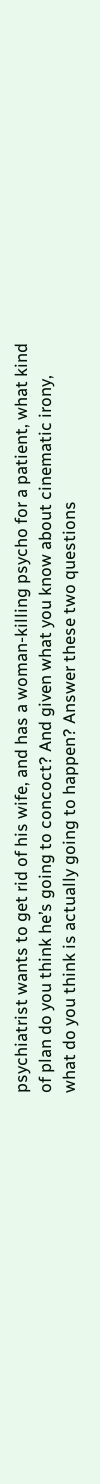psychiatrist wants to get rid of his wife, and has a woman-killing psycho for a patient, what kind of plan do you think he’s going to concoct? And given what you know about cinematic irony, what do you think is actually going to happen? Answer these two questions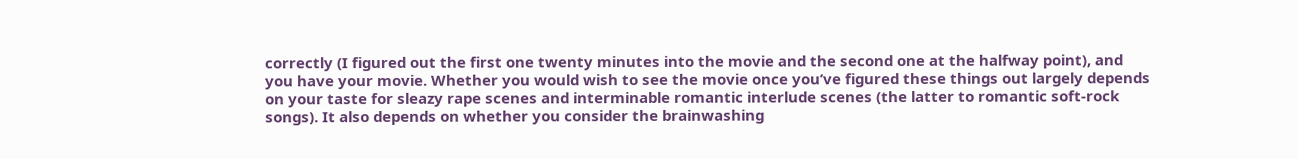correctly (I figured out the first one twenty minutes into the movie and the second one at the halfway point), and you have your movie. Whether you would wish to see the movie once you’ve figured these things out largely depends on your taste for sleazy rape scenes and interminable romantic interlude scenes (the latter to romantic soft-rock songs). It also depends on whether you consider the brainwashing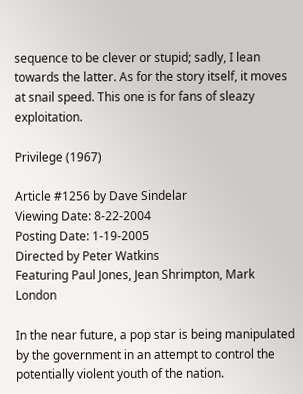sequence to be clever or stupid; sadly, I lean towards the latter. As for the story itself, it moves at snail speed. This one is for fans of sleazy exploitation.

Privilege (1967)

Article #1256 by Dave Sindelar
Viewing Date: 8-22-2004
Posting Date: 1-19-2005
Directed by Peter Watkins
Featuring Paul Jones, Jean Shrimpton, Mark London

In the near future, a pop star is being manipulated by the government in an attempt to control the potentially violent youth of the nation.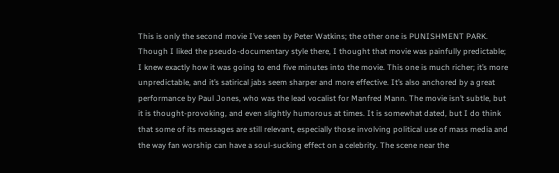This is only the second movie I’ve seen by Peter Watkins; the other one is PUNISHMENT PARK. Though I liked the pseudo-documentary style there, I thought that movie was painfully predictable; I knew exactly how it was going to end five minutes into the movie. This one is much richer; it’s more unpredictable, and it’s satirical jabs seem sharper and more effective. It’s also anchored by a great performance by Paul Jones, who was the lead vocalist for Manfred Mann. The movie isn’t subtle, but it is thought-provoking, and even slightly humorous at times. It is somewhat dated, but I do think that some of its messages are still relevant, especially those involving political use of mass media and the way fan worship can have a soul-sucking effect on a celebrity. The scene near the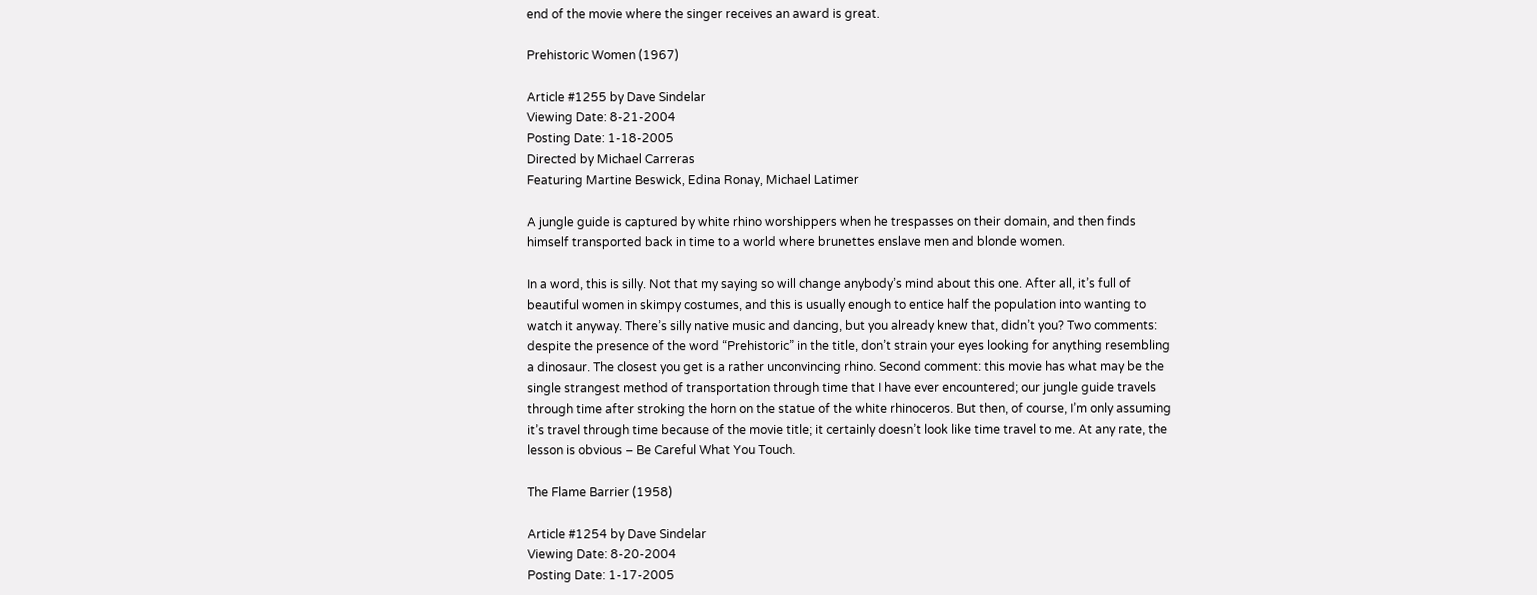end of the movie where the singer receives an award is great.

Prehistoric Women (1967)

Article #1255 by Dave Sindelar
Viewing Date: 8-21-2004
Posting Date: 1-18-2005
Directed by Michael Carreras
Featuring Martine Beswick, Edina Ronay, Michael Latimer

A jungle guide is captured by white rhino worshippers when he trespasses on their domain, and then finds himself transported back in time to a world where brunettes enslave men and blonde women.

In a word, this is silly. Not that my saying so will change anybody’s mind about this one. After all, it’s full of beautiful women in skimpy costumes, and this is usually enough to entice half the population into wanting to watch it anyway. There’s silly native music and dancing, but you already knew that, didn’t you? Two comments: despite the presence of the word “Prehistoric” in the title, don’t strain your eyes looking for anything resembling a dinosaur. The closest you get is a rather unconvincing rhino. Second comment: this movie has what may be the single strangest method of transportation through time that I have ever encountered; our jungle guide travels through time after stroking the horn on the statue of the white rhinoceros. But then, of course, I’m only assuming it’s travel through time because of the movie title; it certainly doesn’t look like time travel to me. At any rate, the lesson is obvious – Be Careful What You Touch.

The Flame Barrier (1958)

Article #1254 by Dave Sindelar
Viewing Date: 8-20-2004
Posting Date: 1-17-2005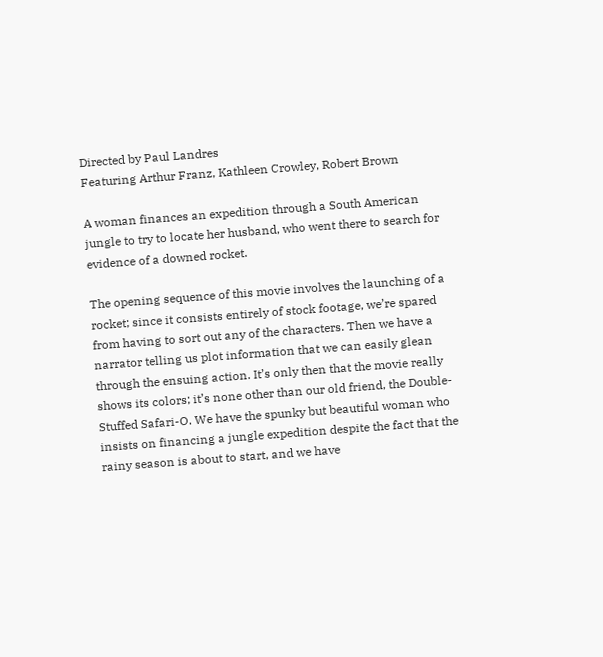Directed by Paul Landres
Featuring Arthur Franz, Kathleen Crowley, Robert Brown

A woman finances an expedition through a South American jungle to try to locate her husband, who went there to search for evidence of a downed rocket.

The opening sequence of this movie involves the launching of a rocket; since it consists entirely of stock footage, we’re spared from having to sort out any of the characters. Then we have a narrator telling us plot information that we can easily glean through the ensuing action. It’s only then that the movie really shows its colors; it’s none other than our old friend, the Double-Stuffed Safari-O. We have the spunky but beautiful woman who insists on financing a jungle expedition despite the fact that the rainy season is about to start, and we have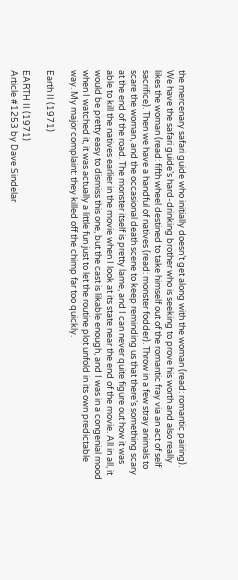the mercenary safari guide who initially doesn’t get along with the woman (read: romantic pairing). We have the safari guide’s hard-drinking brother who is seeking to prove his worth and also really likes the woman (read: fifth wheel destined to take himself out of the romantic fray via an act of self sacrifice). Then we have a handful of natives (read: monster fodder). Throw in a few stray animals to scare the woman, and the occasional death scene to keep reminding us that there’s something scary at the end of the road. The monster itself is pretty lame, and I can never quite figure out how it was able to kill the natives earlier in the movie when I look at its state near the end of the movie. All in all, it would be pretty easy to dismiss this one, but the cast is likable enough, and I was in a congenial mood when I watched it, it was actually a little fun just to let the routine plot unfold in its own predictable way. My major complaint: they killed off the chimp far too quickly.

Earth II (1971)

EARTH II (1971)
Article #1253 by Dave Sindelar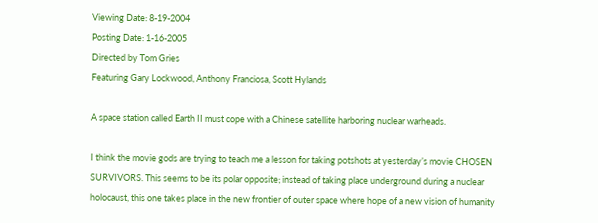Viewing Date: 8-19-2004
Posting Date: 1-16-2005
Directed by Tom Gries
Featuring Gary Lockwood, Anthony Franciosa, Scott Hylands

A space station called Earth II must cope with a Chinese satellite harboring nuclear warheads.

I think the movie gods are trying to teach me a lesson for taking potshots at yesterday’s movie CHOSEN SURVIVORS. This seems to be its polar opposite; instead of taking place underground during a nuclear holocaust, this one takes place in the new frontier of outer space where hope of a new vision of humanity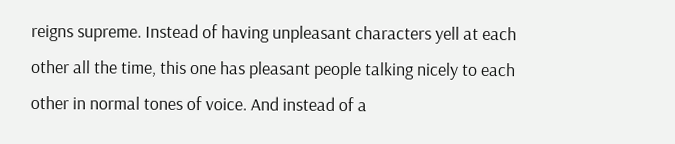reigns supreme. Instead of having unpleasant characters yell at each other all the time, this one has pleasant people talking nicely to each other in normal tones of voice. And instead of a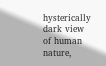hysterically dark view of human nature,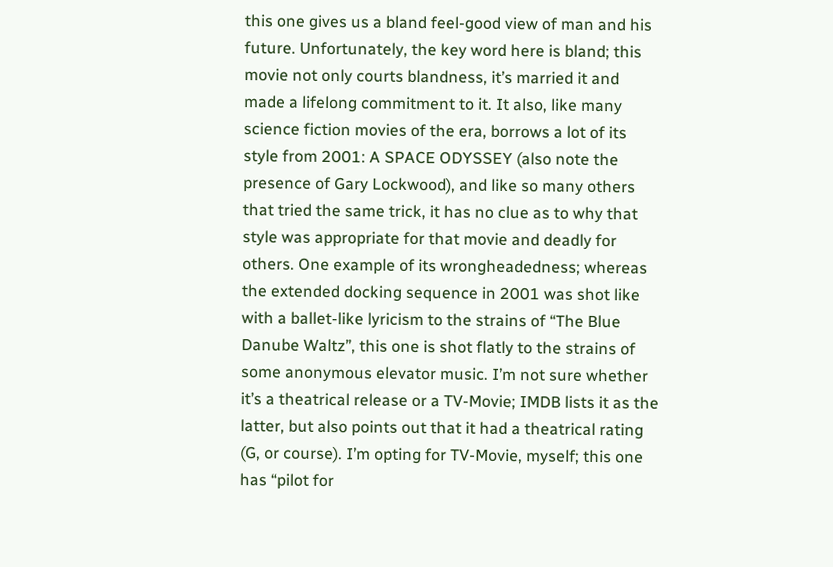this one gives us a bland feel-good view of man and his future. Unfortunately, the key word here is bland; this movie not only courts blandness, it’s married it and made a lifelong commitment to it. It also, like many science fiction movies of the era, borrows a lot of its style from 2001: A SPACE ODYSSEY (also note the presence of Gary Lockwood), and like so many others that tried the same trick, it has no clue as to why that style was appropriate for that movie and deadly for others. One example of its wrongheadedness; whereas the extended docking sequence in 2001 was shot like with a ballet-like lyricism to the strains of “The Blue Danube Waltz”, this one is shot flatly to the strains of some anonymous elevator music. I’m not sure whether it’s a theatrical release or a TV-Movie; IMDB lists it as the latter, but also points out that it had a theatrical rating (G, or course). I’m opting for TV-Movie, myself; this one has “pilot for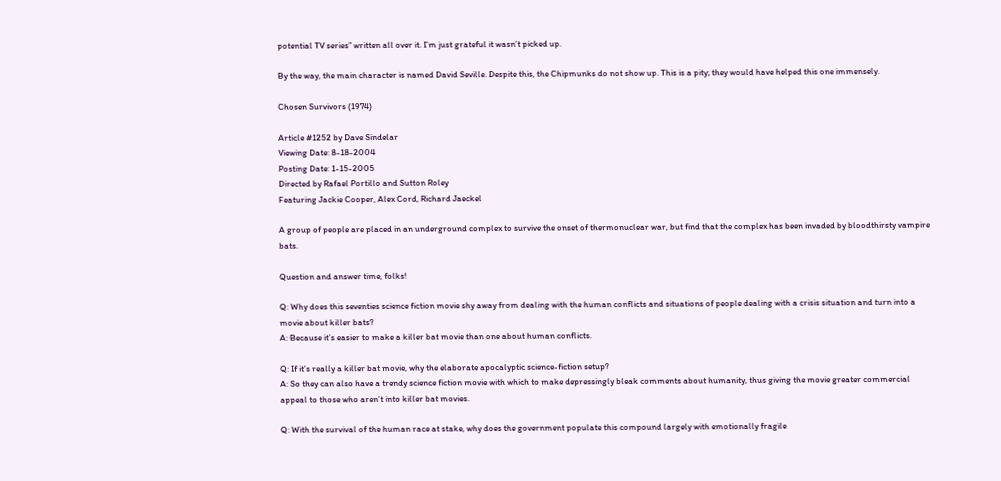potential TV series” written all over it. I’m just grateful it wasn’t picked up.

By the way, the main character is named David Seville. Despite this, the Chipmunks do not show up. This is a pity; they would have helped this one immensely.

Chosen Survivors (1974)

Article #1252 by Dave Sindelar
Viewing Date: 8-18-2004
Posting Date: 1-15-2005
Directed by Rafael Portillo and Sutton Roley
Featuring Jackie Cooper, Alex Cord, Richard Jaeckel

A group of people are placed in an underground complex to survive the onset of thermonuclear war, but find that the complex has been invaded by bloodthirsty vampire bats.

Question and answer time, folks!

Q: Why does this seventies science fiction movie shy away from dealing with the human conflicts and situations of people dealing with a crisis situation and turn into a movie about killer bats?
A: Because it’s easier to make a killer bat movie than one about human conflicts.

Q: If it’s really a killer bat movie, why the elaborate apocalyptic science-fiction setup?
A: So they can also have a trendy science fiction movie with which to make depressingly bleak comments about humanity, thus giving the movie greater commercial appeal to those who aren’t into killer bat movies.

Q: With the survival of the human race at stake, why does the government populate this compound largely with emotionally fragile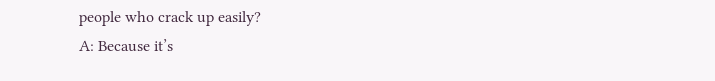people who crack up easily?
A: Because it’s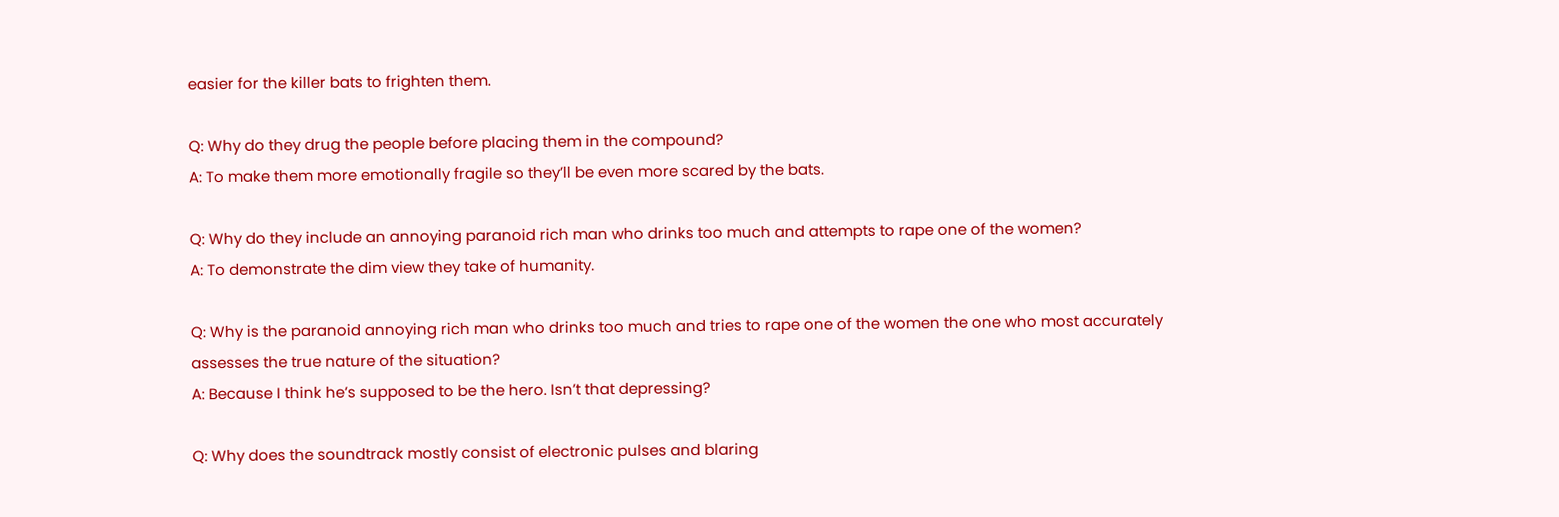easier for the killer bats to frighten them.

Q: Why do they drug the people before placing them in the compound?
A: To make them more emotionally fragile so they’ll be even more scared by the bats.

Q: Why do they include an annoying paranoid rich man who drinks too much and attempts to rape one of the women?
A: To demonstrate the dim view they take of humanity.

Q: Why is the paranoid annoying rich man who drinks too much and tries to rape one of the women the one who most accurately assesses the true nature of the situation?
A: Because I think he’s supposed to be the hero. Isn’t that depressing?

Q: Why does the soundtrack mostly consist of electronic pulses and blaring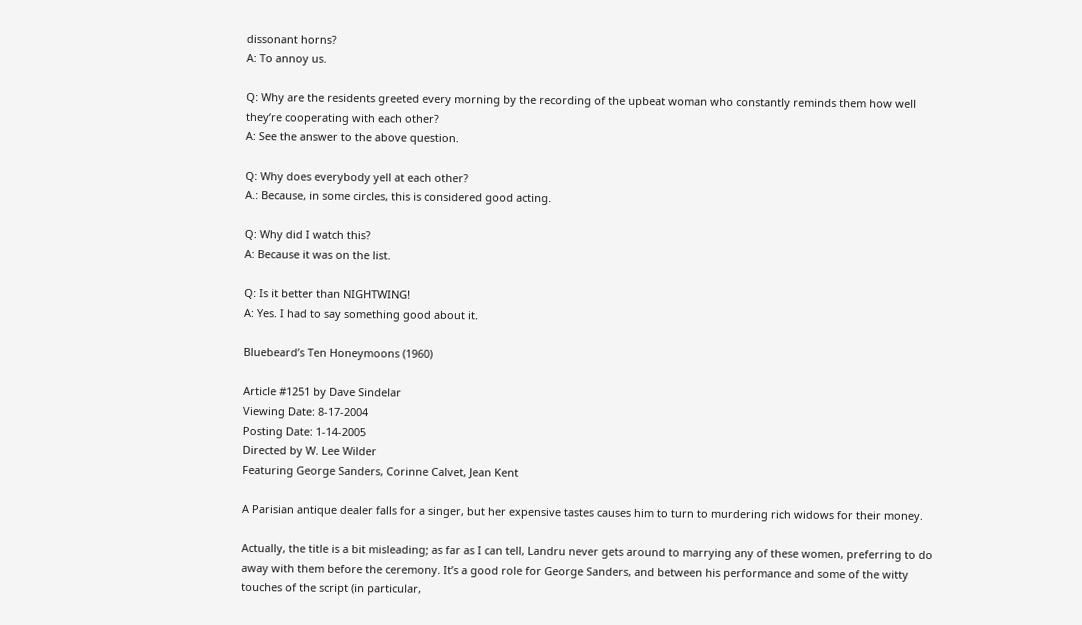dissonant horns?
A: To annoy us.

Q: Why are the residents greeted every morning by the recording of the upbeat woman who constantly reminds them how well they’re cooperating with each other?
A: See the answer to the above question.

Q: Why does everybody yell at each other?
A.: Because, in some circles, this is considered good acting.

Q: Why did I watch this?
A: Because it was on the list.

Q: Is it better than NIGHTWING!
A: Yes. I had to say something good about it.

Bluebeard’s Ten Honeymoons (1960)

Article #1251 by Dave Sindelar
Viewing Date: 8-17-2004
Posting Date: 1-14-2005
Directed by W. Lee Wilder
Featuring George Sanders, Corinne Calvet, Jean Kent

A Parisian antique dealer falls for a singer, but her expensive tastes causes him to turn to murdering rich widows for their money.

Actually, the title is a bit misleading; as far as I can tell, Landru never gets around to marrying any of these women, preferring to do away with them before the ceremony. It’s a good role for George Sanders, and between his performance and some of the witty touches of the script (in particular,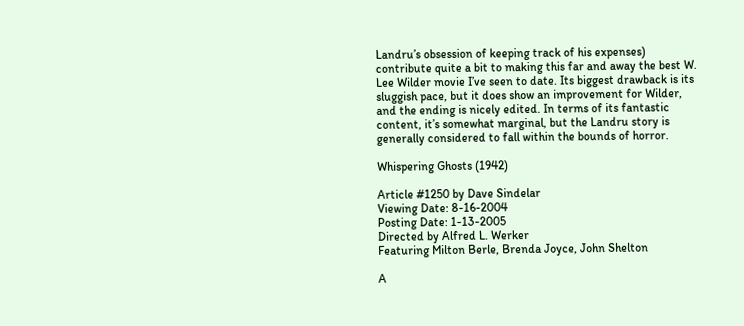Landru’s obsession of keeping track of his expenses) contribute quite a bit to making this far and away the best W. Lee Wilder movie I’ve seen to date. Its biggest drawback is its sluggish pace, but it does show an improvement for Wilder, and the ending is nicely edited. In terms of its fantastic content, it’s somewhat marginal, but the Landru story is generally considered to fall within the bounds of horror.

Whispering Ghosts (1942)

Article #1250 by Dave Sindelar
Viewing Date: 8-16-2004
Posting Date: 1-13-2005
Directed by Alfred L. Werker
Featuring Milton Berle, Brenda Joyce, John Shelton

A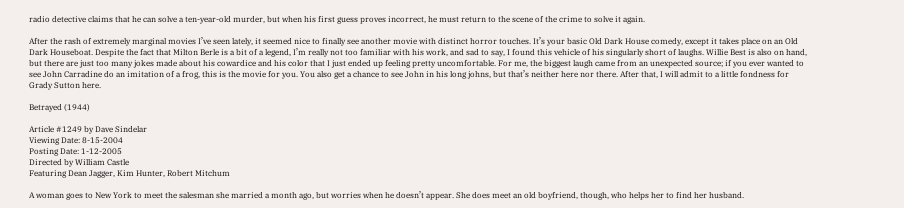radio detective claims that he can solve a ten-year-old murder, but when his first guess proves incorrect, he must return to the scene of the crime to solve it again.

After the rash of extremely marginal movies I’ve seen lately, it seemed nice to finally see another movie with distinct horror touches. It’s your basic Old Dark House comedy, except it takes place on an Old Dark Houseboat. Despite the fact that Milton Berle is a bit of a legend, I’m really not too familiar with his work, and sad to say, I found this vehicle of his singularly short of laughs. Willie Best is also on hand, but there are just too many jokes made about his cowardice and his color that I just ended up feeling pretty uncomfortable. For me, the biggest laugh came from an unexpected source; if you ever wanted to see John Carradine do an imitation of a frog, this is the movie for you. You also get a chance to see John in his long johns, but that’s neither here nor there. After that, I will admit to a little fondness for Grady Sutton here.

Betrayed (1944)

Article #1249 by Dave Sindelar
Viewing Date: 8-15-2004
Posting Date: 1-12-2005
Directed by William Castle
Featuring Dean Jagger, Kim Hunter, Robert Mitchum

A woman goes to New York to meet the salesman she married a month ago, but worries when he doesn’t appear. She does meet an old boyfriend, though, who helps her to find her husband.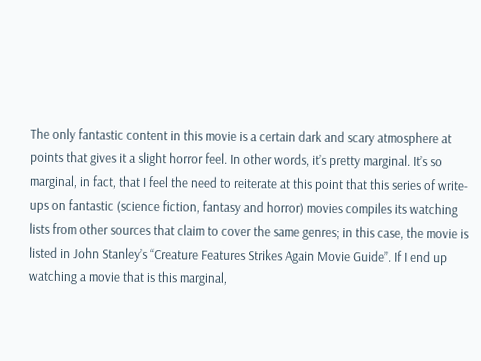The only fantastic content in this movie is a certain dark and scary atmosphere at points that gives it a slight horror feel. In other words, it’s pretty marginal. It’s so marginal, in fact, that I feel the need to reiterate at this point that this series of write-ups on fantastic (science fiction, fantasy and horror) movies compiles its watching lists from other sources that claim to cover the same genres; in this case, the movie is listed in John Stanley’s “Creature Features Strikes Again Movie Guide”. If I end up watching a movie that is this marginal,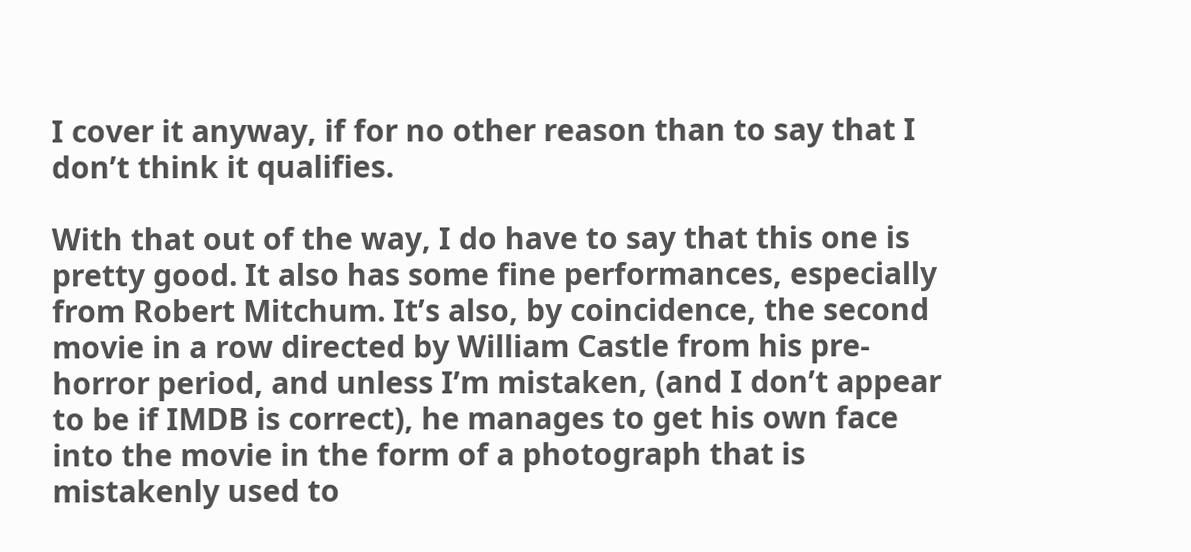I cover it anyway, if for no other reason than to say that I don’t think it qualifies.

With that out of the way, I do have to say that this one is pretty good. It also has some fine performances, especially from Robert Mitchum. It’s also, by coincidence, the second movie in a row directed by William Castle from his pre-horror period, and unless I’m mistaken, (and I don’t appear to be if IMDB is correct), he manages to get his own face into the movie in the form of a photograph that is mistakenly used to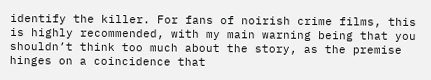identify the killer. For fans of noirish crime films, this is highly recommended, with my main warning being that you shouldn’t think too much about the story, as the premise hinges on a coincidence that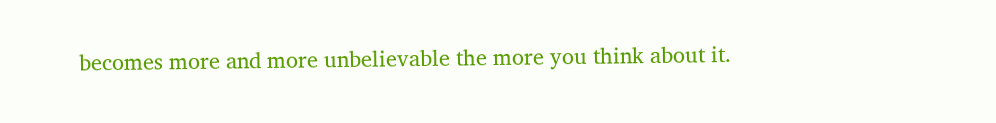becomes more and more unbelievable the more you think about it.